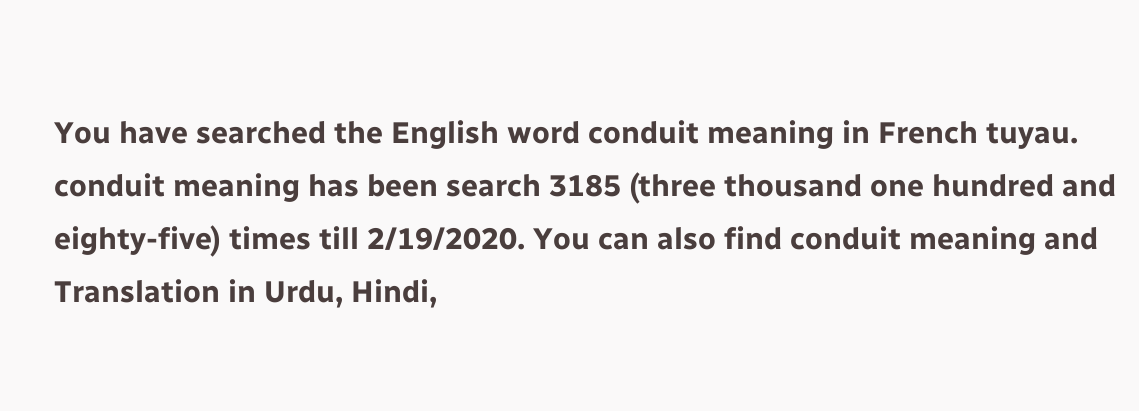You have searched the English word conduit meaning in French tuyau. conduit meaning has been search 3185 (three thousand one hundred and eighty-five) times till 2/19/2020. You can also find conduit meaning and Translation in Urdu, Hindi,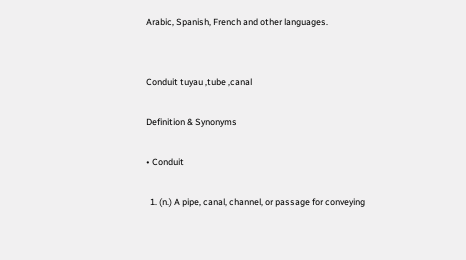Arabic, Spanish, French and other languages.


Conduit tuyau ,tube ,canal

Definition & Synonyms

• Conduit

  1. (n.) A pipe, canal, channel, or passage for conveying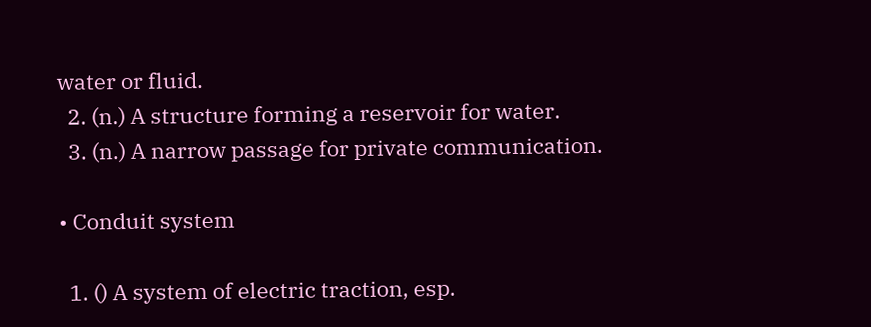water or fluid.
  2. (n.) A structure forming a reservoir for water.
  3. (n.) A narrow passage for private communication.

• Conduit system

  1. () A system of electric traction, esp.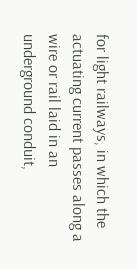for light railways, in which the actuating current passes along a wire or rail laid in an underground conduit,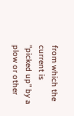from which the current is "picked up" by a plow or other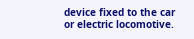device fixed to the car or electric locomotive.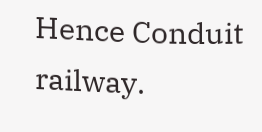Hence Conduit railway.